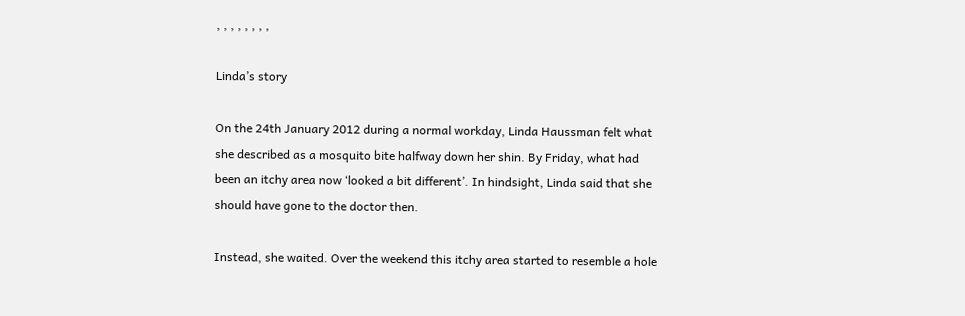, , , , , , , ,

Linda’s story

On the 24th January 2012 during a normal workday, Linda Haussman felt what she described as a mosquito bite halfway down her shin. By Friday, what had been an itchy area now ‘looked a bit different’. In hindsight, Linda said that she should have gone to the doctor then.

Instead, she waited. Over the weekend this itchy area started to resemble a hole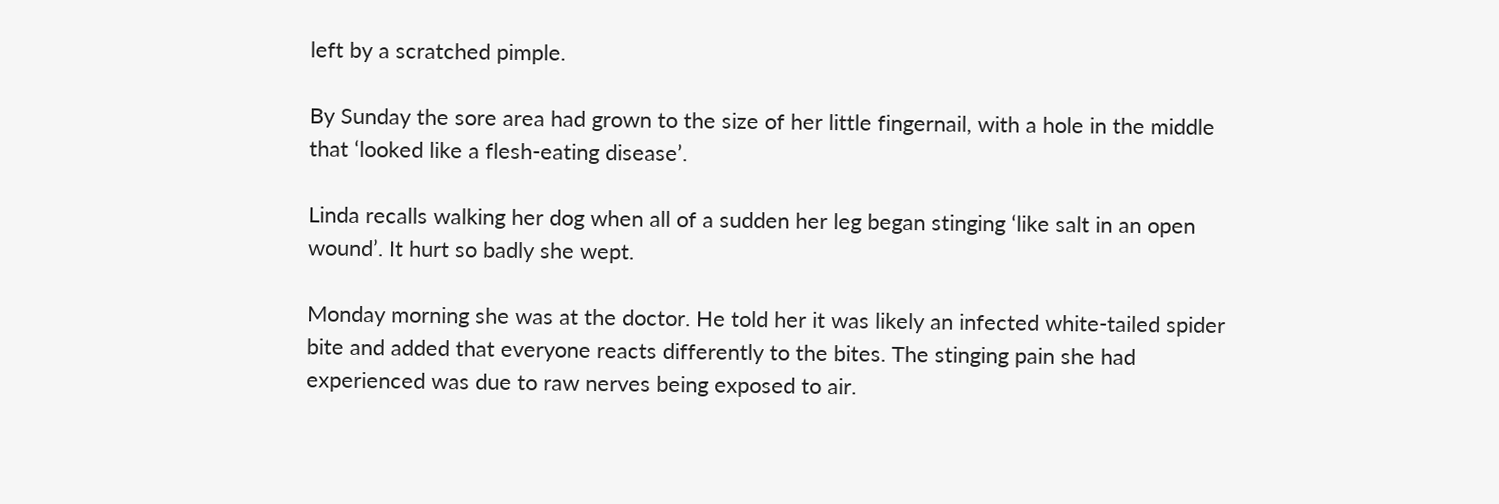left by a scratched pimple.

By Sunday the sore area had grown to the size of her little fingernail, with a hole in the middle that ‘looked like a flesh-eating disease’.

Linda recalls walking her dog when all of a sudden her leg began stinging ‘like salt in an open wound’. It hurt so badly she wept.

Monday morning she was at the doctor. He told her it was likely an infected white-tailed spider bite and added that everyone reacts differently to the bites. The stinging pain she had experienced was due to raw nerves being exposed to air.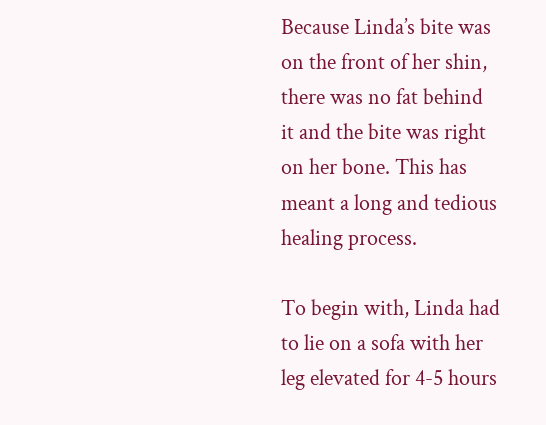Because Linda’s bite was on the front of her shin, there was no fat behind it and the bite was right on her bone. This has meant a long and tedious healing process.

To begin with, Linda had to lie on a sofa with her leg elevated for 4-5 hours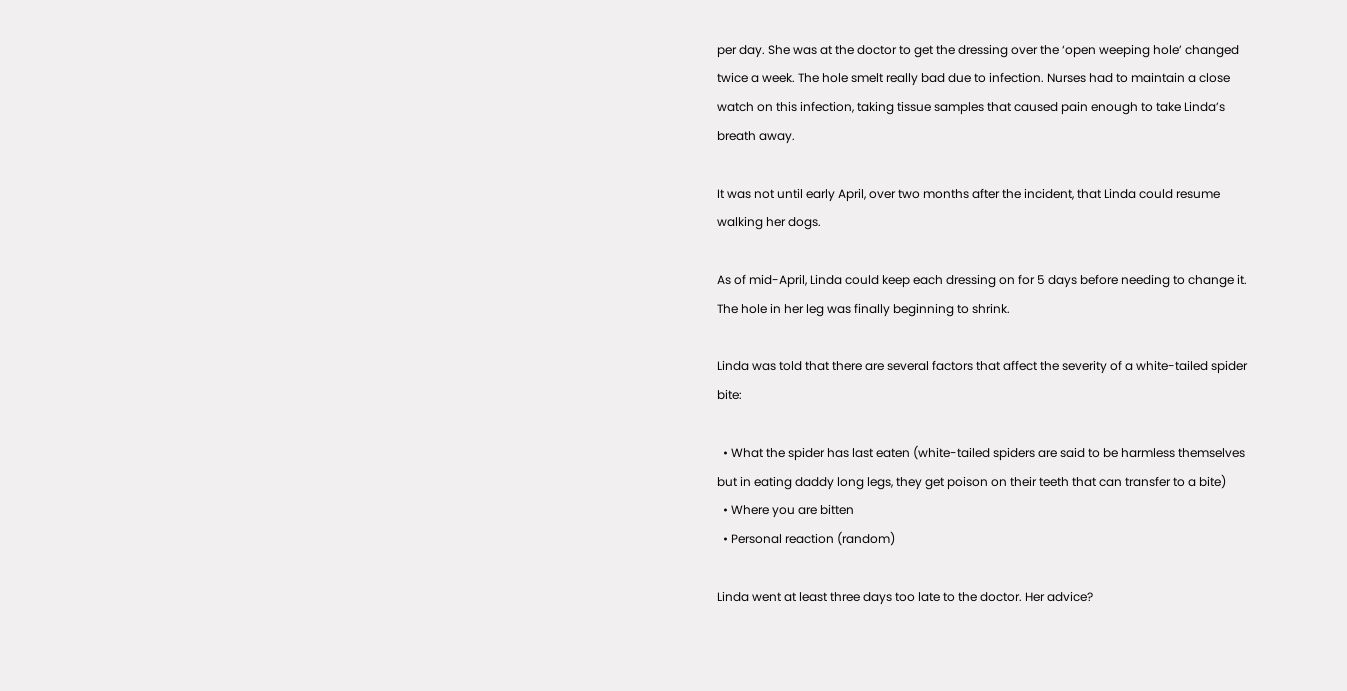per day. She was at the doctor to get the dressing over the ‘open weeping hole’ changed twice a week. The hole smelt really bad due to infection. Nurses had to maintain a close watch on this infection, taking tissue samples that caused pain enough to take Linda’s breath away.

It was not until early April, over two months after the incident, that Linda could resume walking her dogs.

As of mid-April, Linda could keep each dressing on for 5 days before needing to change it. The hole in her leg was finally beginning to shrink.

Linda was told that there are several factors that affect the severity of a white-tailed spider bite:

  • What the spider has last eaten (white-tailed spiders are said to be harmless themselves but in eating daddy long legs, they get poison on their teeth that can transfer to a bite)
  • Where you are bitten
  • Personal reaction (random)

Linda went at least three days too late to the doctor. Her advice?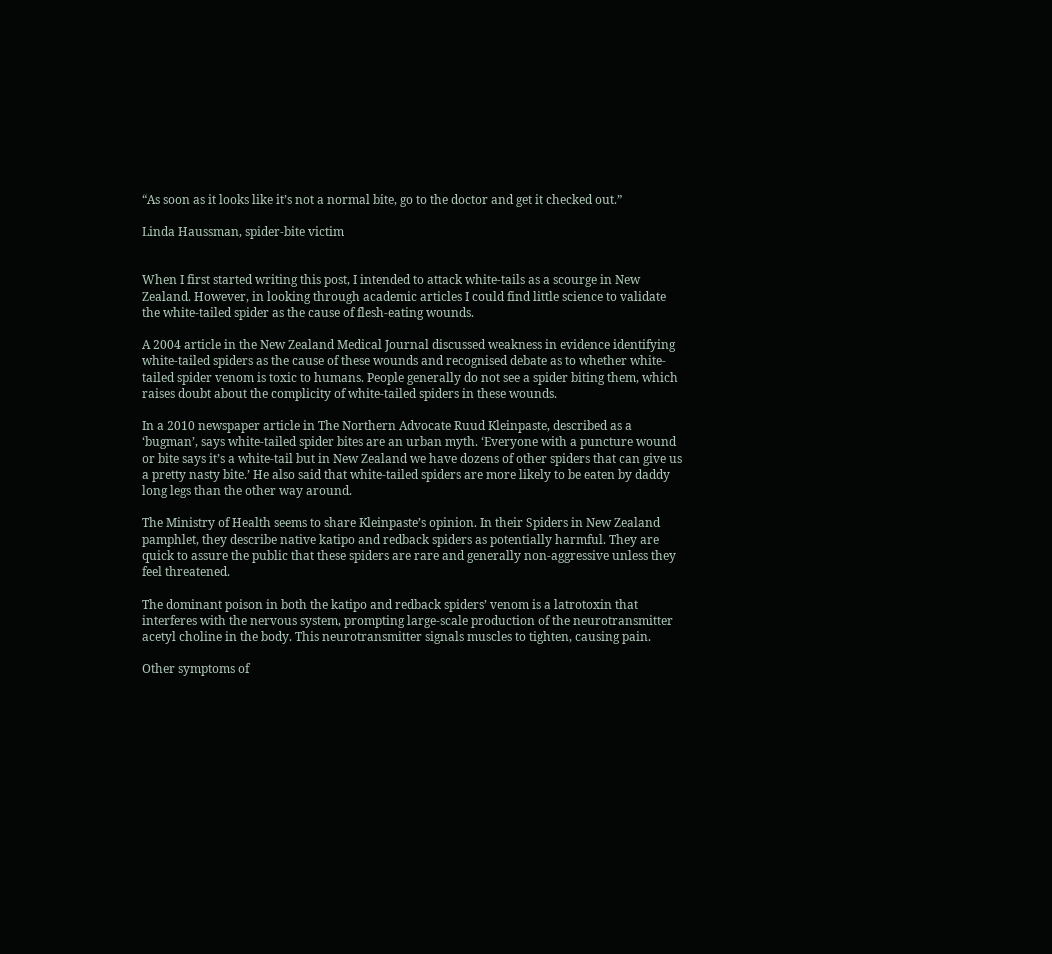“As soon as it looks like it’s not a normal bite, go to the doctor and get it checked out.”

Linda Haussman, spider-bite victim


When I first started writing this post, I intended to attack white-tails as a scourge in New Zealand. However, in looking through academic articles I could find little science to validate the white-tailed spider as the cause of flesh-eating wounds.

A 2004 article in the New Zealand Medical Journal discussed weakness in evidence identifying white-tailed spiders as the cause of these wounds and recognised debate as to whether white-tailed spider venom is toxic to humans. People generally do not see a spider biting them, which raises doubt about the complicity of white-tailed spiders in these wounds.

In a 2010 newspaper article in The Northern Advocate Ruud Kleinpaste, described as a ‘bugman’, says white-tailed spider bites are an urban myth. ‘Everyone with a puncture wound or bite says it’s a white-tail but in New Zealand we have dozens of other spiders that can give us a pretty nasty bite.’ He also said that white-tailed spiders are more likely to be eaten by daddy long legs than the other way around.

The Ministry of Health seems to share Kleinpaste’s opinion. In their Spiders in New Zealand pamphlet, they describe native katipo and redback spiders as potentially harmful. They are quick to assure the public that these spiders are rare and generally non-aggressive unless they feel threatened.

The dominant poison in both the katipo and redback spiders’ venom is a latrotoxin that interferes with the nervous system, prompting large-scale production of the neurotransmitter acetyl choline in the body. This neurotransmitter signals muscles to tighten, causing pain.

Other symptoms of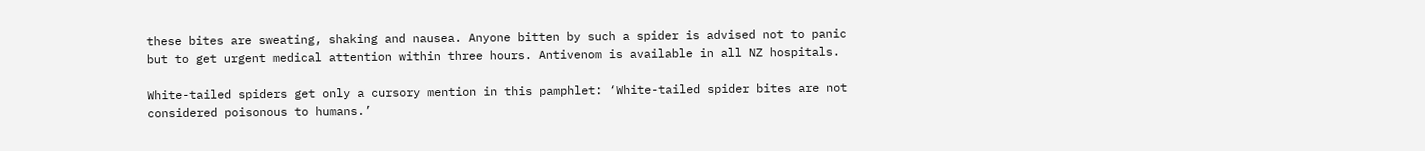these bites are sweating, shaking and nausea. Anyone bitten by such a spider is advised not to panic but to get urgent medical attention within three hours. Antivenom is available in all NZ hospitals.

White-tailed spiders get only a cursory mention in this pamphlet: ‘White-tailed spider bites are not considered poisonous to humans.’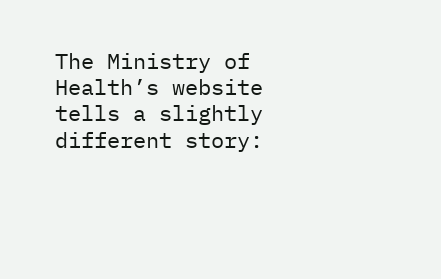The Ministry of Health’s website tells a slightly different story: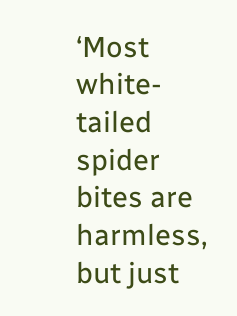‘Most white-tailed spider bites are harmless, but just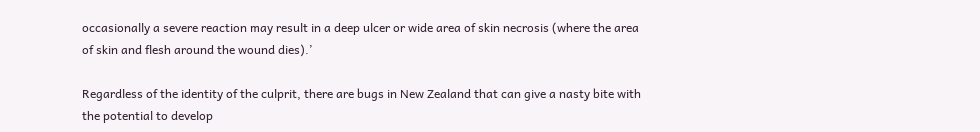occasionally a severe reaction may result in a deep ulcer or wide area of skin necrosis (where the area of skin and flesh around the wound dies).’

Regardless of the identity of the culprit, there are bugs in New Zealand that can give a nasty bite with the potential to develop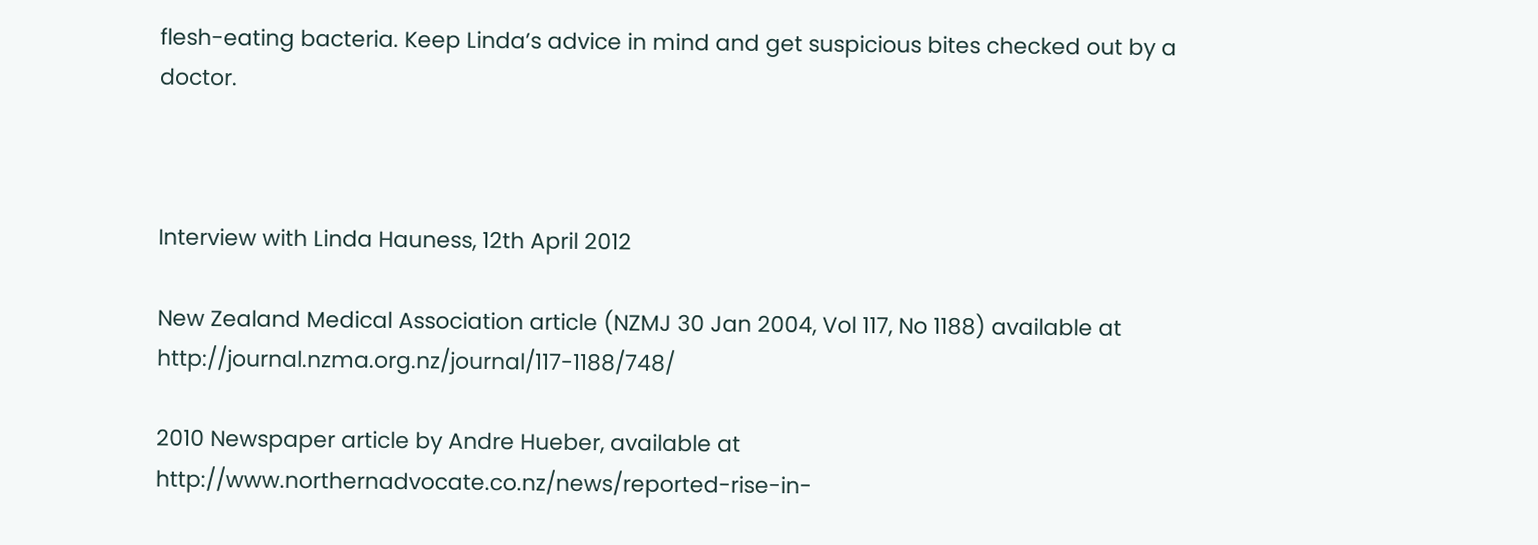flesh-eating bacteria. Keep Linda’s advice in mind and get suspicious bites checked out by a doctor.



Interview with Linda Hauness, 12th April 2012

New Zealand Medical Association article (NZMJ 30 Jan 2004, Vol 117, No 1188) available at http://journal.nzma.org.nz/journal/117-1188/748/

2010 Newspaper article by Andre Hueber, available at http://www.northernadvocate.co.nz/news/reported-rise-in-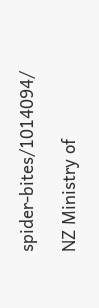spider-bites/1014094/

NZ Ministry of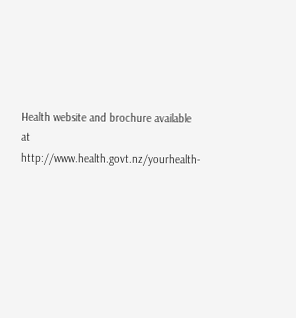Health website and brochure available at http://www.health.govt.nz/yourhealth-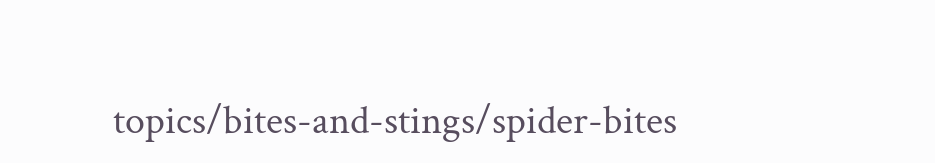topics/bites-and-stings/spider-bites